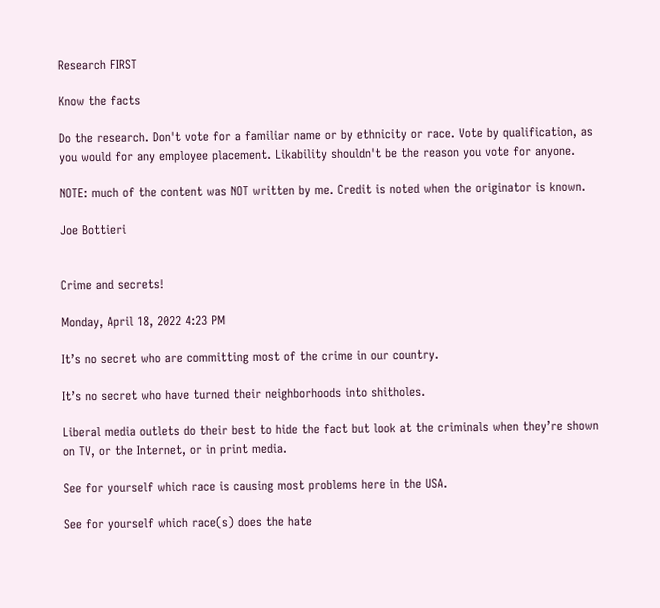Research FIRST

Know the facts

Do the research. Don't vote for a familiar name or by ethnicity or race. Vote by qualification, as you would for any employee placement. Likability shouldn't be the reason you vote for anyone.

NOTE: much of the content was NOT written by me. Credit is noted when the originator is known.

Joe Bottieri


Crime and secrets!

Monday, April 18, 2022 4:23 PM

It’s no secret who are committing most of the crime in our country.

It’s no secret who have turned their neighborhoods into shitholes.

Liberal media outlets do their best to hide the fact but look at the criminals when they’re shown on TV, or the Internet, or in print media.

See for yourself which race is causing most problems here in the USA.

See for yourself which race(s) does the hate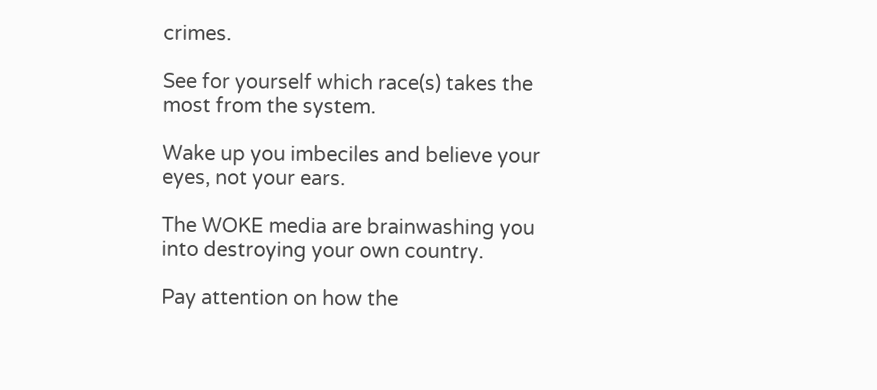crimes.

See for yourself which race(s) takes the most from the system.

Wake up you imbeciles and believe your eyes, not your ears.

The WOKE media are brainwashing you into destroying your own country.

Pay attention on how the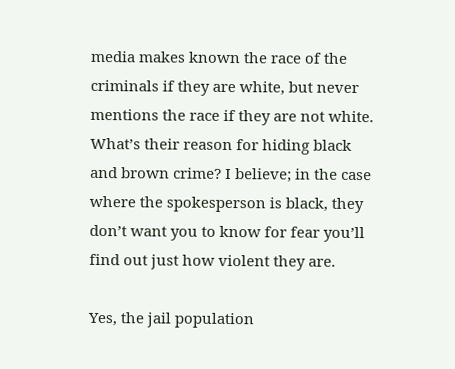media makes known the race of the criminals if they are white, but never mentions the race if they are not white. What’s their reason for hiding black and brown crime? I believe; in the case where the spokesperson is black, they don’t want you to know for fear you’ll find out just how violent they are.

Yes, the jail population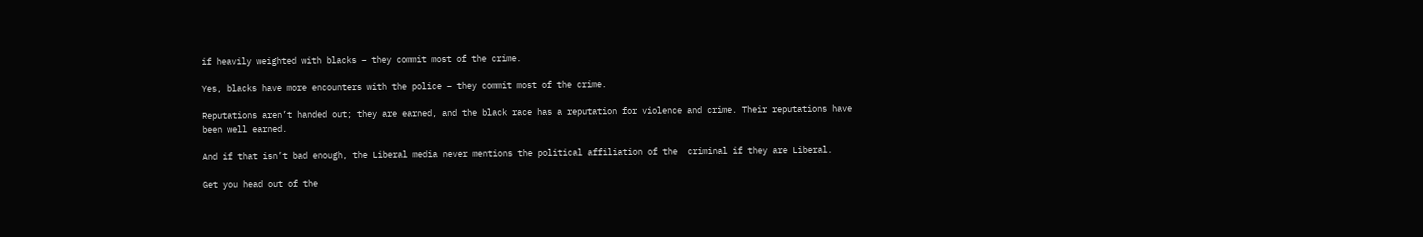if heavily weighted with blacks – they commit most of the crime.

Yes, blacks have more encounters with the police – they commit most of the crime.

Reputations aren’t handed out; they are earned, and the black race has a reputation for violence and crime. Their reputations have been well earned.

And if that isn’t bad enough, the Liberal media never mentions the political affiliation of the  criminal if they are Liberal.

Get you head out of the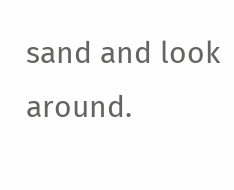sand and look around.